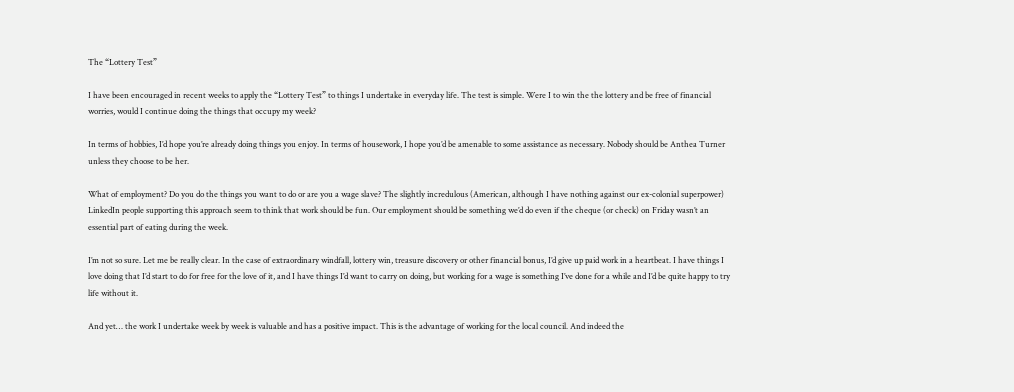The “Lottery Test”

I have been encouraged in recent weeks to apply the “Lottery Test” to things I undertake in everyday life. The test is simple. Were I to win the the lottery and be free of financial worries, would I continue doing the things that occupy my week?

In terms of hobbies, I’d hope you’re already doing things you enjoy. In terms of housework, I hope you’d be amenable to some assistance as necessary. Nobody should be Anthea Turner unless they choose to be her.

What of employment? Do you do the things you want to do or are you a wage slave? The slightly incredulous (American, although I have nothing against our ex-colonial superpower) LinkedIn people supporting this approach seem to think that work should be fun. Our employment should be something we’d do even if the cheque (or check) on Friday wasn’t an essential part of eating during the week.

I’m not so sure. Let me be really clear. In the case of extraordinary windfall, lottery win, treasure discovery or other financial bonus, I’d give up paid work in a heartbeat. I have things I love doing that I’d start to do for free for the love of it, and I have things I’d want to carry on doing, but working for a wage is something I’ve done for a while and I’d be quite happy to try life without it.

And yet… the work I undertake week by week is valuable and has a positive impact. This is the advantage of working for the local council. And indeed the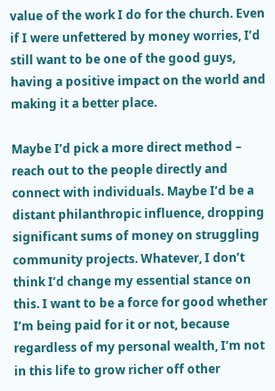value of the work I do for the church. Even if I were unfettered by money worries, I’d still want to be one of the good guys, having a positive impact on the world and making it a better place.

Maybe I’d pick a more direct method – reach out to the people directly and connect with individuals. Maybe I’d be a distant philanthropic influence, dropping significant sums of money on struggling community projects. Whatever, I don’t think I’d change my essential stance on this. I want to be a force for good whether I’m being paid for it or not, because regardless of my personal wealth, I’m not in this life to grow richer off other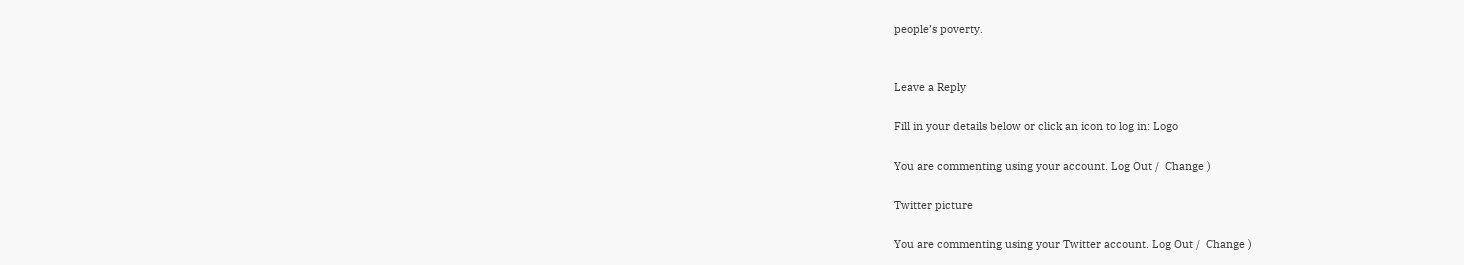people’s poverty.


Leave a Reply

Fill in your details below or click an icon to log in: Logo

You are commenting using your account. Log Out /  Change )

Twitter picture

You are commenting using your Twitter account. Log Out /  Change )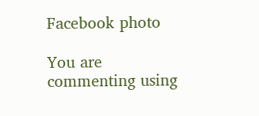Facebook photo

You are commenting using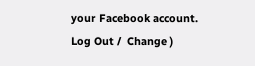your Facebook account. Log Out /  Change )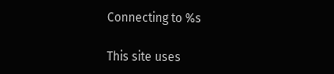Connecting to %s

This site uses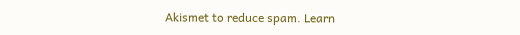Akismet to reduce spam. Learn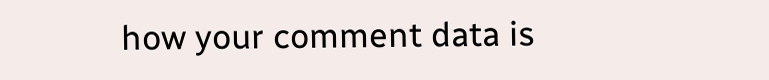how your comment data is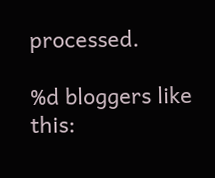processed.

%d bloggers like this: